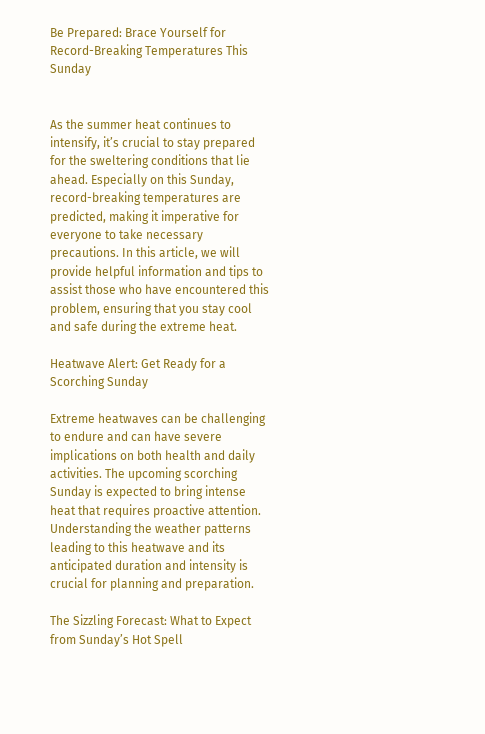Be Prepared: Brace Yourself for Record-Breaking Temperatures This Sunday


As the summer heat continues to intensify, it’s crucial to stay prepared for the sweltering conditions that lie ahead. Especially on this Sunday, record-breaking temperatures are predicted, making it imperative for everyone to take necessary precautions. In this article, we will provide helpful information and tips to assist those who have encountered this problem, ensuring that you stay cool and safe during the extreme heat.

Heatwave Alert: Get Ready for a Scorching Sunday

Extreme heatwaves can be challenging to endure and can have severe implications on both health and daily activities. The upcoming scorching Sunday is expected to bring intense heat that requires proactive attention. Understanding the weather patterns leading to this heatwave and its anticipated duration and intensity is crucial for planning and preparation.

The Sizzling Forecast: What to Expect from Sunday’s Hot Spell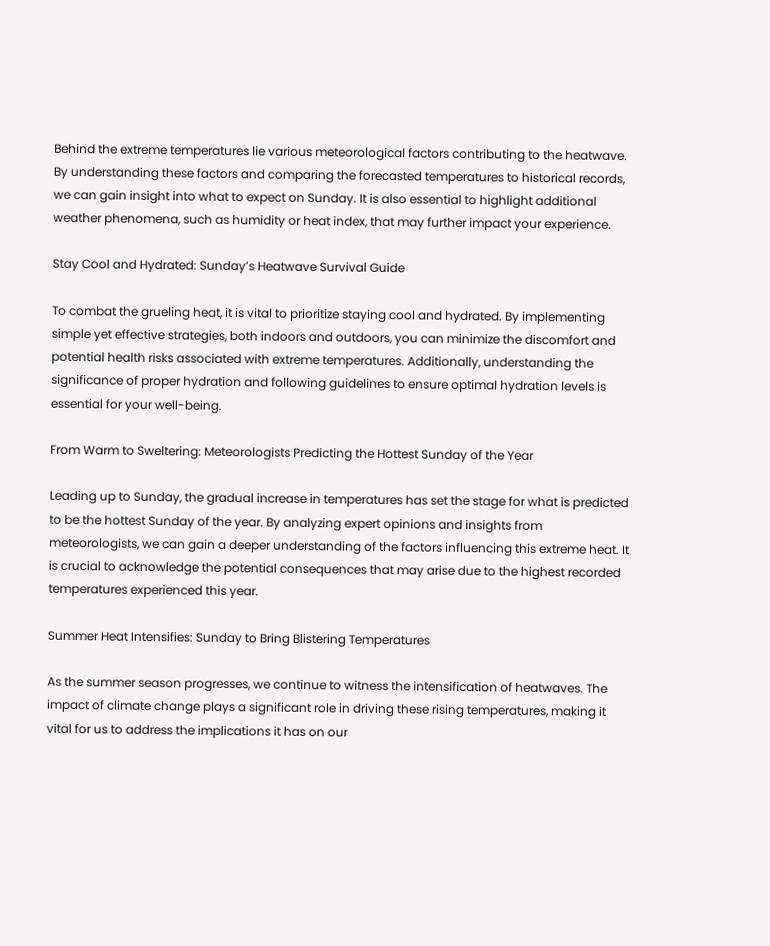Behind the extreme temperatures lie various meteorological factors contributing to the heatwave. By understanding these factors and comparing the forecasted temperatures to historical records, we can gain insight into what to expect on Sunday. It is also essential to highlight additional weather phenomena, such as humidity or heat index, that may further impact your experience.

Stay Cool and Hydrated: Sunday’s Heatwave Survival Guide

To combat the grueling heat, it is vital to prioritize staying cool and hydrated. By implementing simple yet effective strategies, both indoors and outdoors, you can minimize the discomfort and potential health risks associated with extreme temperatures. Additionally, understanding the significance of proper hydration and following guidelines to ensure optimal hydration levels is essential for your well-being.

From Warm to Sweltering: Meteorologists Predicting the Hottest Sunday of the Year

Leading up to Sunday, the gradual increase in temperatures has set the stage for what is predicted to be the hottest Sunday of the year. By analyzing expert opinions and insights from meteorologists, we can gain a deeper understanding of the factors influencing this extreme heat. It is crucial to acknowledge the potential consequences that may arise due to the highest recorded temperatures experienced this year.

Summer Heat Intensifies: Sunday to Bring Blistering Temperatures

As the summer season progresses, we continue to witness the intensification of heatwaves. The impact of climate change plays a significant role in driving these rising temperatures, making it vital for us to address the implications it has on our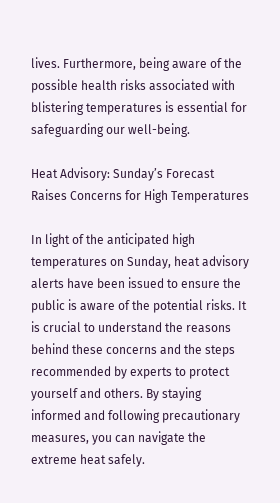lives. Furthermore, being aware of the possible health risks associated with blistering temperatures is essential for safeguarding our well-being.

Heat Advisory: Sunday’s Forecast Raises Concerns for High Temperatures

In light of the anticipated high temperatures on Sunday, heat advisory alerts have been issued to ensure the public is aware of the potential risks. It is crucial to understand the reasons behind these concerns and the steps recommended by experts to protect yourself and others. By staying informed and following precautionary measures, you can navigate the extreme heat safely.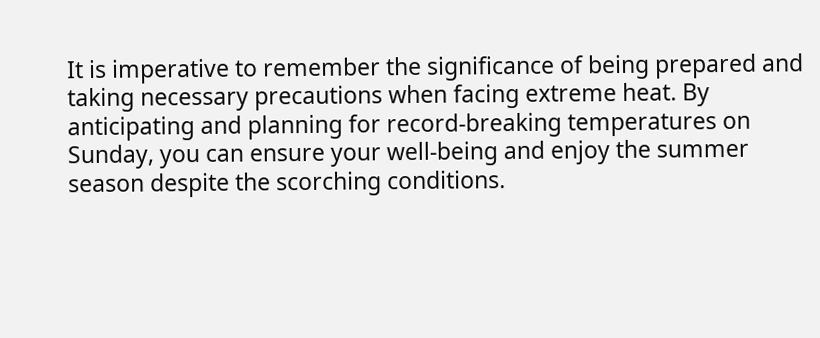It is imperative to remember the significance of being prepared and taking necessary precautions when facing extreme heat. By anticipating and planning for record-breaking temperatures on Sunday, you can ensure your well-being and enjoy the summer season despite the scorching conditions.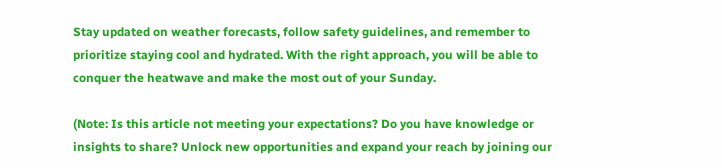Stay updated on weather forecasts, follow safety guidelines, and remember to prioritize staying cool and hydrated. With the right approach, you will be able to conquer the heatwave and make the most out of your Sunday.

(Note: Is this article not meeting your expectations? Do you have knowledge or insights to share? Unlock new opportunities and expand your reach by joining our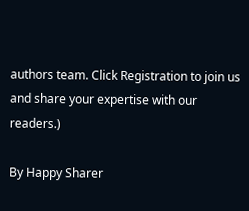authors team. Click Registration to join us and share your expertise with our readers.)

By Happy Sharer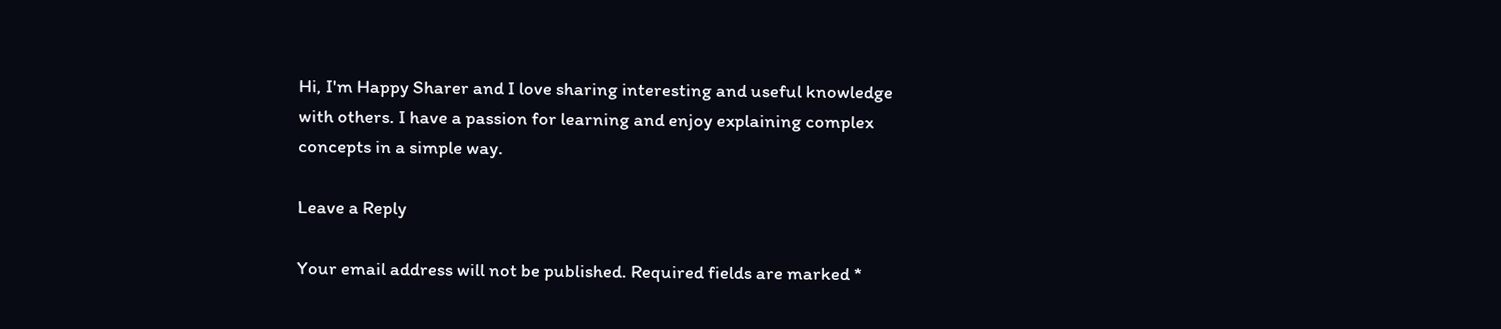Hi, I'm Happy Sharer and I love sharing interesting and useful knowledge with others. I have a passion for learning and enjoy explaining complex concepts in a simple way.

Leave a Reply

Your email address will not be published. Required fields are marked *